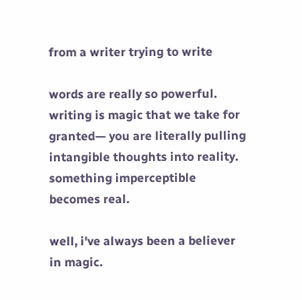from a writer trying to write

words are really so powerful. writing is magic that we take for granted— you are literally pulling intangible thoughts into reality. something imperceptible becomes real.

well, i've always been a believer in magic.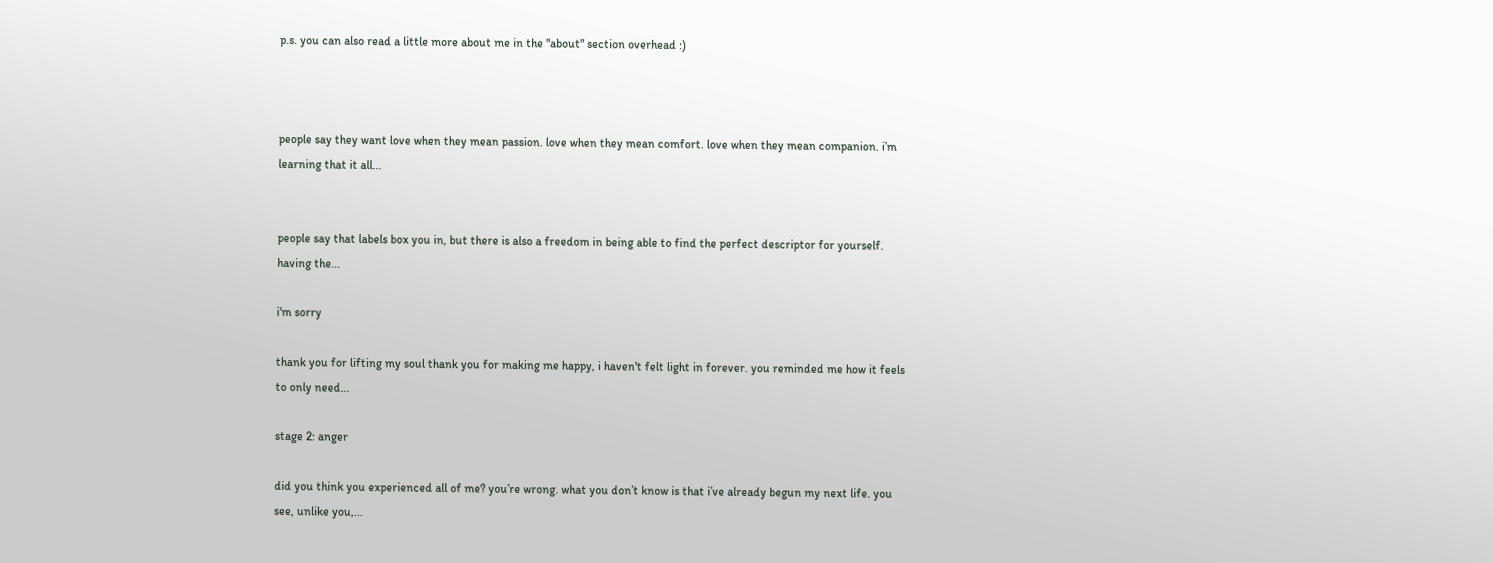p.s. you can also read a little more about me in the "about" section overhead :)



people say they want love when they mean passion. love when they mean comfort. love when they mean companion. i’m learning that it all...


people say that labels box you in, but there is also a freedom in being able to find the perfect descriptor for yourself. having the...

i'm sorry

thank you for lifting my soul thank you for making me happy, i haven't felt light in forever. you reminded me how it feels to only need...

stage 2: anger

did you think you experienced all of me? you’re wrong. what you don’t know is that i’ve already begun my next life. you see, unlike you,...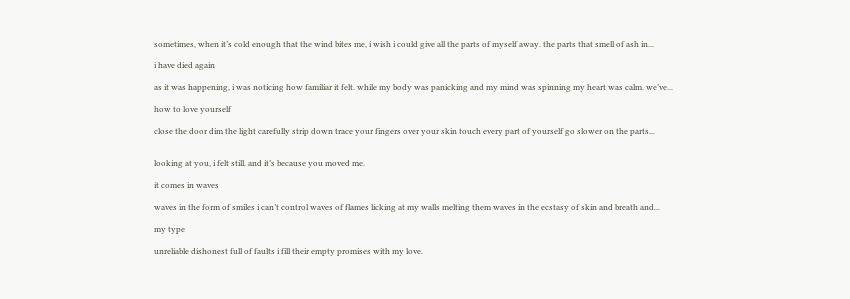sometimes, when it’s cold enough that the wind bites me, i wish i could give all the parts of myself away. the parts that smell of ash in...

i have died again

as it was happening, i was noticing how familiar it felt. while my body was panicking and my mind was spinning my heart was calm. we’ve...

how to love yourself

close the door dim the light carefully strip down trace your fingers over your skin touch every part of yourself go slower on the parts...


looking at you, i felt still. and it’s because you moved me.

it comes in waves

waves in the form of smiles i can’t control waves of flames licking at my walls melting them waves in the ecstasy of skin and breath and...

my type

unreliable dishonest full of faults i fill their empty promises with my love.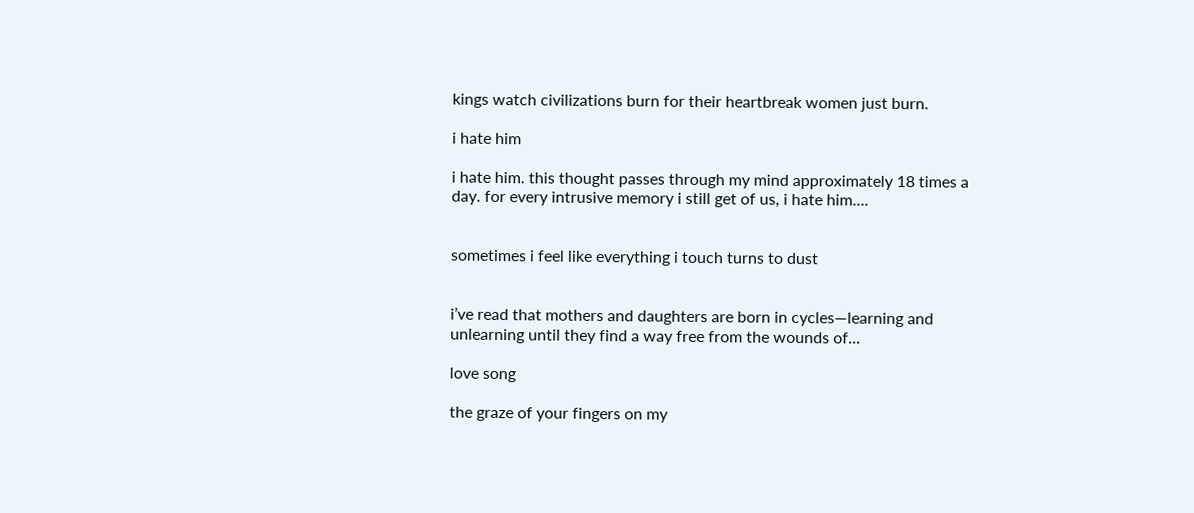kings watch civilizations burn for their heartbreak women just burn.

i hate him

i hate him. this thought passes through my mind approximately 18 times a day. for every intrusive memory i still get of us, i hate him....


sometimes i feel like everything i touch turns to dust


i’ve read that mothers and daughters are born in cycles—learning and unlearning until they find a way free from the wounds of...

love song

the graze of your fingers on my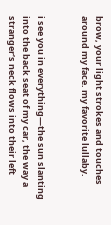brow, your light strokes and touches around my face. my favorite lullaby.


i see you in everything—the sun slanting into the back seat of my car, the way a stranger’s neck flows into their left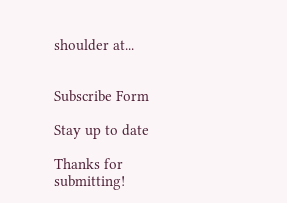shoulder at...


Subscribe Form

Stay up to date

Thanks for submitting!